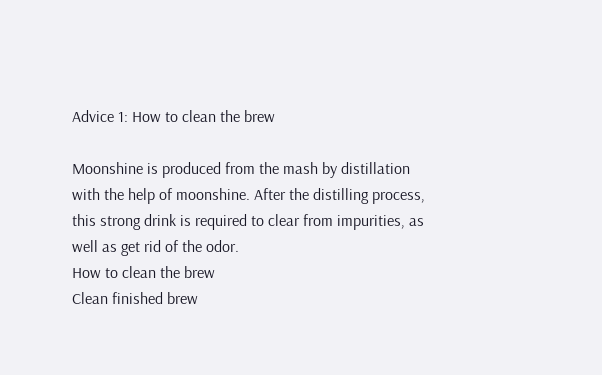Advice 1: How to clean the brew

Moonshine is produced from the mash by distillation with the help of moonshine. After the distilling process, this strong drink is required to clear from impurities, as well as get rid of the odor.
How to clean the brew
Clean finished brew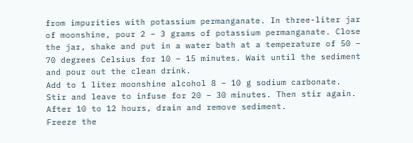from impurities with potassium permanganate. In three-liter jar of moonshine, pour 2 – 3 grams of potassium permanganate. Close the jar, shake and put in a water bath at a temperature of 50 – 70 degrees Celsius for 10 – 15 minutes. Wait until the sediment and pour out the clean drink.
Add to 1 liter moonshine alcohol 8 – 10 g sodium carbonate. Stir and leave to infuse for 20 – 30 minutes. Then stir again. After 10 to 12 hours, drain and remove sediment.
Freeze the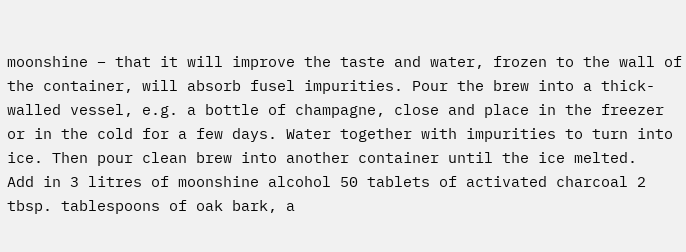moonshine – that it will improve the taste and water, frozen to the wall of the container, will absorb fusel impurities. Pour the brew into a thick-walled vessel, e.g. a bottle of champagne, close and place in the freezer or in the cold for a few days. Water together with impurities to turn into ice. Then pour clean brew into another container until the ice melted.
Add in 3 litres of moonshine alcohol 50 tablets of activated charcoal 2 tbsp. tablespoons of oak bark, a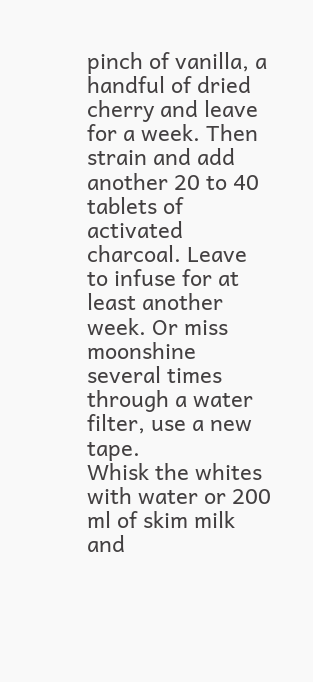pinch of vanilla, a handful of dried cherry and leave for a week. Then strain and add another 20 to 40 tablets of activated charcoal. Leave to infuse for at least another week. Or miss moonshine several times through a water filter, use a new tape.
Whisk the whites with water or 200 ml of skim milk and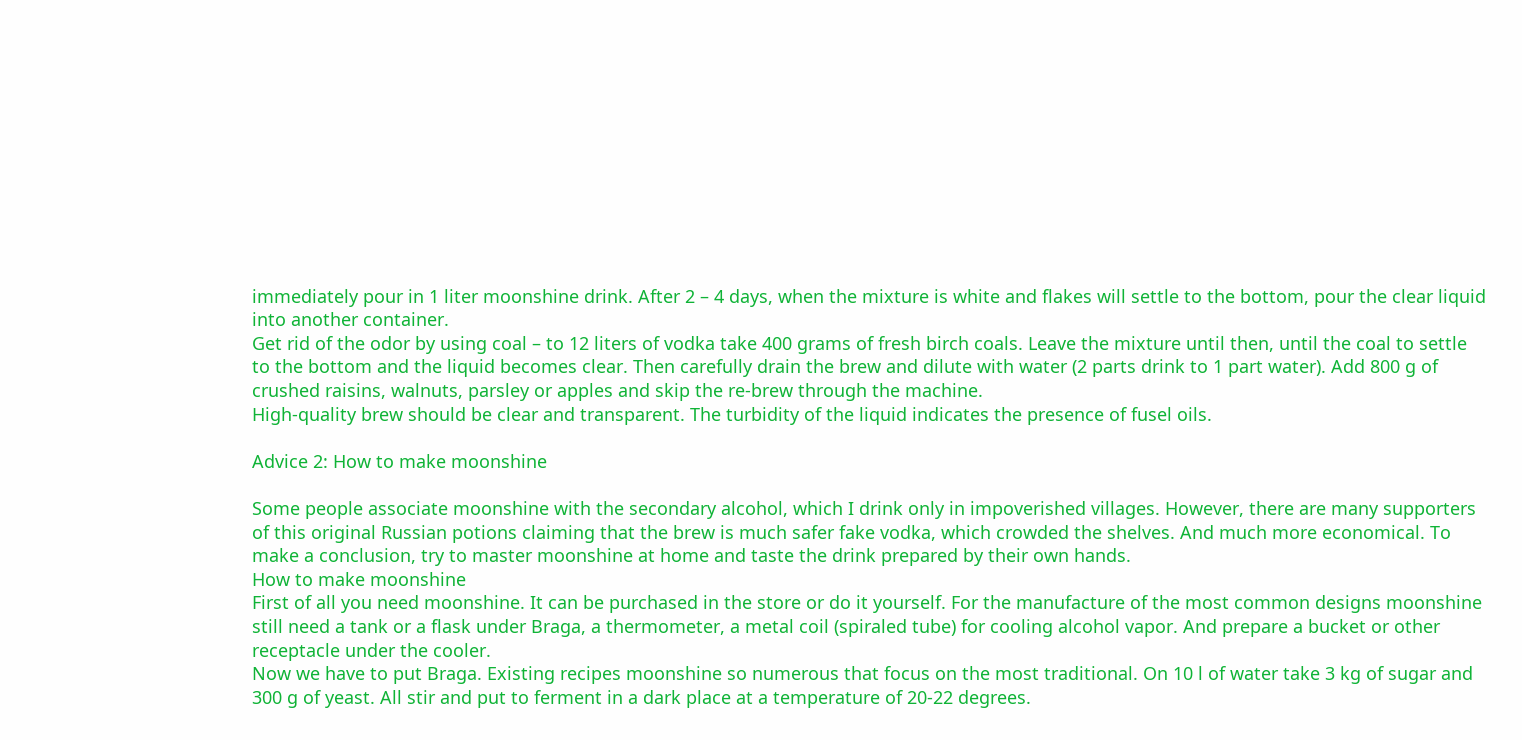immediately pour in 1 liter moonshine drink. After 2 – 4 days, when the mixture is white and flakes will settle to the bottom, pour the clear liquid into another container.
Get rid of the odor by using coal – to 12 liters of vodka take 400 grams of fresh birch coals. Leave the mixture until then, until the coal to settle to the bottom and the liquid becomes clear. Then carefully drain the brew and dilute with water (2 parts drink to 1 part water). Add 800 g of crushed raisins, walnuts, parsley or apples and skip the re-brew through the machine.
High-quality brew should be clear and transparent. The turbidity of the liquid indicates the presence of fusel oils.

Advice 2: How to make moonshine

Some people associate moonshine with the secondary alcohol, which I drink only in impoverished villages. However, there are many supporters of this original Russian potions claiming that the brew is much safer fake vodka, which crowded the shelves. And much more economical. To make a conclusion, try to master moonshine at home and taste the drink prepared by their own hands.
How to make moonshine
First of all you need moonshine. It can be purchased in the store or do it yourself. For the manufacture of the most common designs moonshine still need a tank or a flask under Braga, a thermometer, a metal coil (spiraled tube) for cooling alcohol vapor. And prepare a bucket or other receptacle under the cooler.
Now we have to put Braga. Existing recipes moonshine so numerous that focus on the most traditional. On 10 l of water take 3 kg of sugar and 300 g of yeast. All stir and put to ferment in a dark place at a temperature of 20-22 degrees.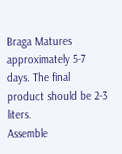Braga Matures approximately 5-7 days. The final product should be 2-3 liters.
Assemble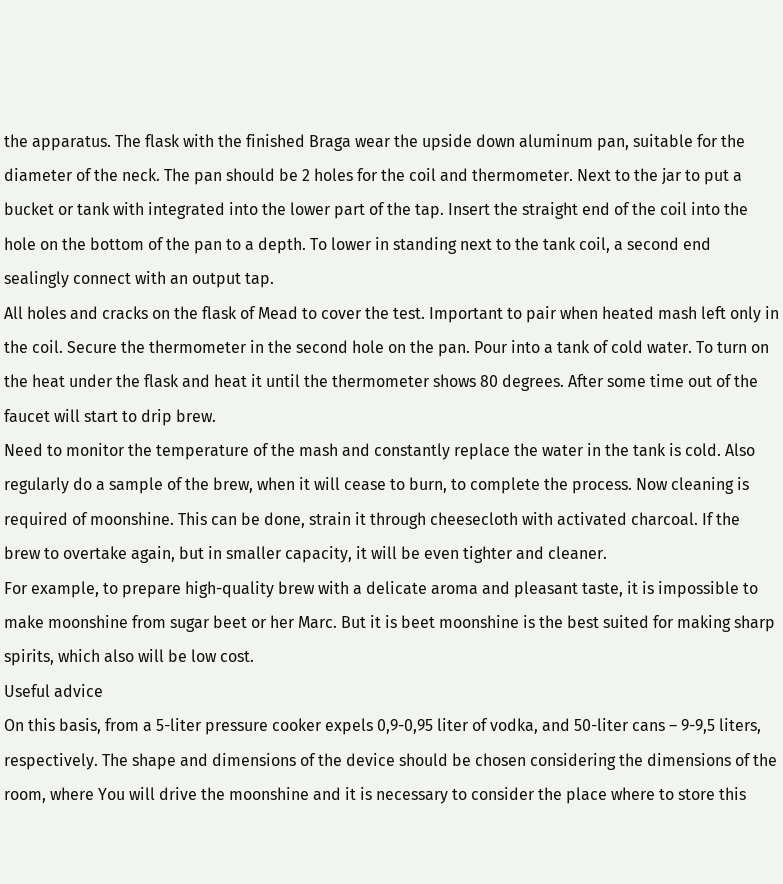the apparatus. The flask with the finished Braga wear the upside down aluminum pan, suitable for the diameter of the neck. The pan should be 2 holes for the coil and thermometer. Next to the jar to put a bucket or tank with integrated into the lower part of the tap. Insert the straight end of the coil into the hole on the bottom of the pan to a depth. To lower in standing next to the tank coil, a second end sealingly connect with an output tap.
All holes and cracks on the flask of Mead to cover the test. Important to pair when heated mash left only in the coil. Secure the thermometer in the second hole on the pan. Pour into a tank of cold water. To turn on the heat under the flask and heat it until the thermometer shows 80 degrees. After some time out of the faucet will start to drip brew.
Need to monitor the temperature of the mash and constantly replace the water in the tank is cold. Also regularly do a sample of the brew, when it will cease to burn, to complete the process. Now cleaning is required of moonshine. This can be done, strain it through cheesecloth with activated charcoal. If the brew to overtake again, but in smaller capacity, it will be even tighter and cleaner.
For example, to prepare high-quality brew with a delicate aroma and pleasant taste, it is impossible to make moonshine from sugar beet or her Marc. But it is beet moonshine is the best suited for making sharp spirits, which also will be low cost.
Useful advice
On this basis, from a 5-liter pressure cooker expels 0,9-0,95 liter of vodka, and 50-liter cans – 9-9,5 liters, respectively. The shape and dimensions of the device should be chosen considering the dimensions of the room, where You will drive the moonshine and it is necessary to consider the place where to store this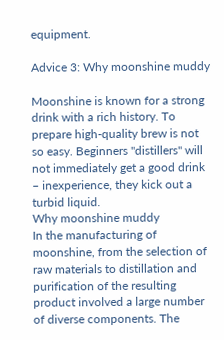equipment.

Advice 3: Why moonshine muddy

Moonshine is known for a strong drink with a rich history. To prepare high-quality brew is not so easy. Beginners "distillers" will not immediately get a good drink – inexperience, they kick out a turbid liquid.
Why moonshine muddy
In the manufacturing of moonshine, from the selection of raw materials to distillation and purification of the resulting product involved a large number of diverse components. The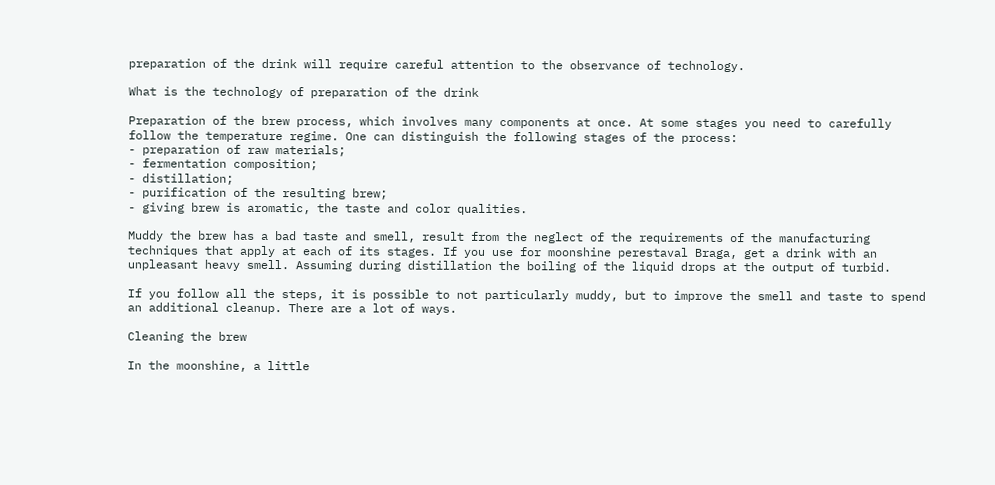preparation of the drink will require careful attention to the observance of technology.

What is the technology of preparation of the drink

Preparation of the brew process, which involves many components at once. At some stages you need to carefully follow the temperature regime. One can distinguish the following stages of the process:
- preparation of raw materials;
- fermentation composition;
- distillation;
- purification of the resulting brew;
- giving brew is aromatic, the taste and color qualities.

Muddy the brew has a bad taste and smell, result from the neglect of the requirements of the manufacturing techniques that apply at each of its stages. If you use for moonshine perestaval Braga, get a drink with an unpleasant heavy smell. Assuming during distillation the boiling of the liquid drops at the output of turbid.

If you follow all the steps, it is possible to not particularly muddy, but to improve the smell and taste to spend an additional cleanup. There are a lot of ways.

Cleaning the brew

In the moonshine, a little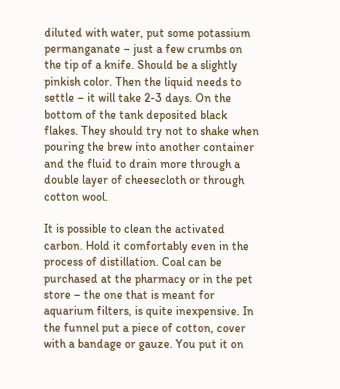diluted with water, put some potassium permanganate – just a few crumbs on the tip of a knife. Should be a slightly pinkish color. Then the liquid needs to settle – it will take 2-3 days. On the bottom of the tank deposited black flakes. They should try not to shake when pouring the brew into another container and the fluid to drain more through a double layer of cheesecloth or through cotton wool.

It is possible to clean the activated carbon. Hold it comfortably even in the process of distillation. Coal can be purchased at the pharmacy or in the pet store – the one that is meant for aquarium filters, is quite inexpensive. In the funnel put a piece of cotton, cover with a bandage or gauze. You put it on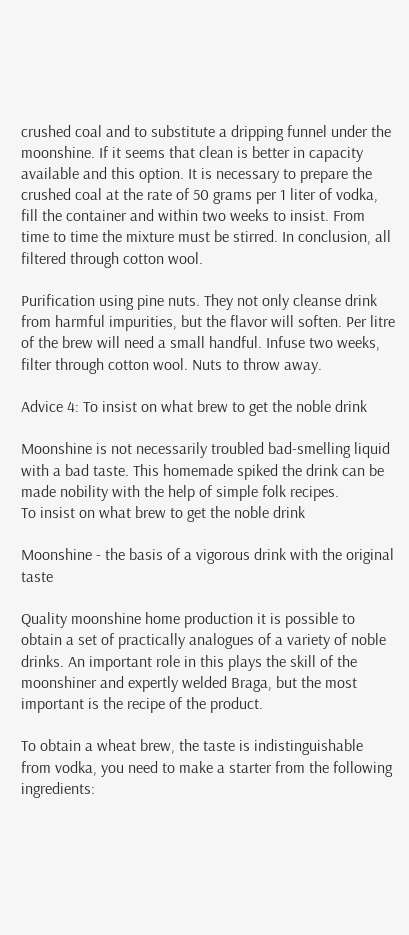crushed coal and to substitute a dripping funnel under the moonshine. If it seems that clean is better in capacity available and this option. It is necessary to prepare the crushed coal at the rate of 50 grams per 1 liter of vodka, fill the container and within two weeks to insist. From time to time the mixture must be stirred. In conclusion, all filtered through cotton wool.

Purification using pine nuts. They not only cleanse drink from harmful impurities, but the flavor will soften. Per litre of the brew will need a small handful. Infuse two weeks, filter through cotton wool. Nuts to throw away.

Advice 4: To insist on what brew to get the noble drink

Moonshine is not necessarily troubled bad-smelling liquid with a bad taste. This homemade spiked the drink can be made nobility with the help of simple folk recipes.
To insist on what brew to get the noble drink

Moonshine - the basis of a vigorous drink with the original taste

Quality moonshine home production it is possible to obtain a set of practically analogues of a variety of noble drinks. An important role in this plays the skill of the moonshiner and expertly welded Braga, but the most important is the recipe of the product.

To obtain a wheat brew, the taste is indistinguishable from vodka, you need to make a starter from the following ingredients: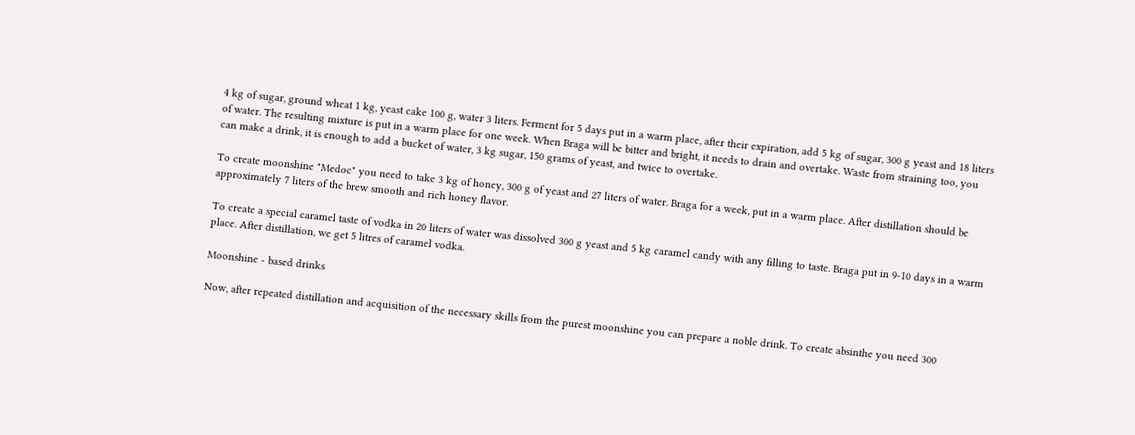4 kg of sugar, ground wheat 1 kg, yeast cake 100 g, water 3 liters. Ferment for 5 days put in a warm place, after their expiration, add 5 kg of sugar, 300 g yeast and 18 liters of water. The resulting mixture is put in a warm place for one week. When Braga will be bitter and bright, it needs to drain and overtake. Waste from straining too, you can make a drink, it is enough to add a bucket of water, 3 kg sugar, 150 grams of yeast, and twice to overtake.

To create moonshine "Medoc" you need to take 3 kg of honey, 300 g of yeast and 27 liters of water. Braga for a week, put in a warm place. After distillation should be approximately 7 liters of the brew smooth and rich honey flavor.

To create a special caramel taste of vodka in 20 liters of water was dissolved 300 g yeast and 5 kg caramel candy with any filling to taste. Braga put in 9-10 days in a warm place. After distillation, we get 5 litres of caramel vodka.

Moonshine - based drinks

Now, after repeated distillation and acquisition of the necessary skills from the purest moonshine you can prepare a noble drink. To create absinthe you need 300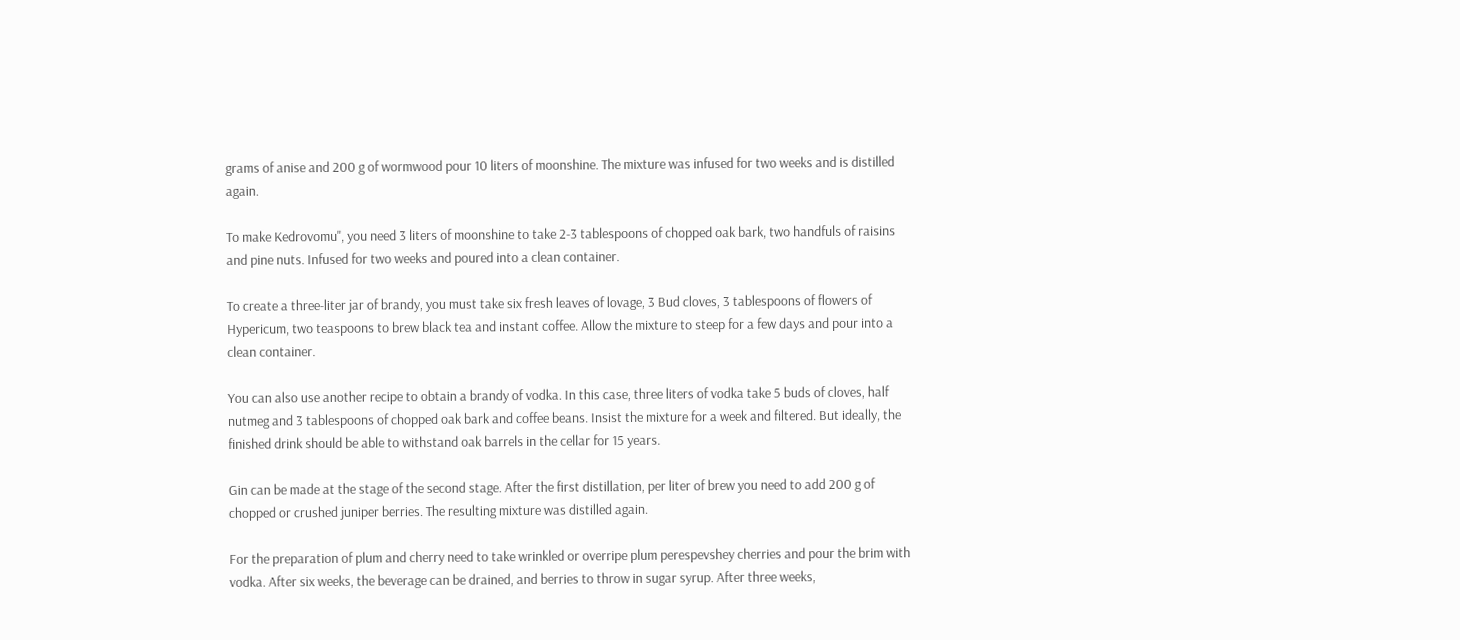grams of anise and 200 g of wormwood pour 10 liters of moonshine. The mixture was infused for two weeks and is distilled again.

To make Kedrovomu", you need 3 liters of moonshine to take 2-3 tablespoons of chopped oak bark, two handfuls of raisins and pine nuts. Infused for two weeks and poured into a clean container.

To create a three-liter jar of brandy, you must take six fresh leaves of lovage, 3 Bud cloves, 3 tablespoons of flowers of Hypericum, two teaspoons to brew black tea and instant coffee. Allow the mixture to steep for a few days and pour into a clean container.

You can also use another recipe to obtain a brandy of vodka. In this case, three liters of vodka take 5 buds of cloves, half nutmeg and 3 tablespoons of chopped oak bark and coffee beans. Insist the mixture for a week and filtered. But ideally, the finished drink should be able to withstand oak barrels in the cellar for 15 years.

Gin can be made at the stage of the second stage. After the first distillation, per liter of brew you need to add 200 g of chopped or crushed juniper berries. The resulting mixture was distilled again.

For the preparation of plum and cherry need to take wrinkled or overripe plum perespevshey cherries and pour the brim with vodka. After six weeks, the beverage can be drained, and berries to throw in sugar syrup. After three weeks,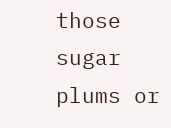those sugar plums or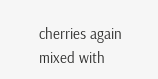cherries again mixed with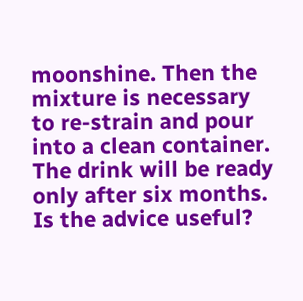moonshine. Then the mixture is necessary to re-strain and pour into a clean container. The drink will be ready only after six months.
Is the advice useful?